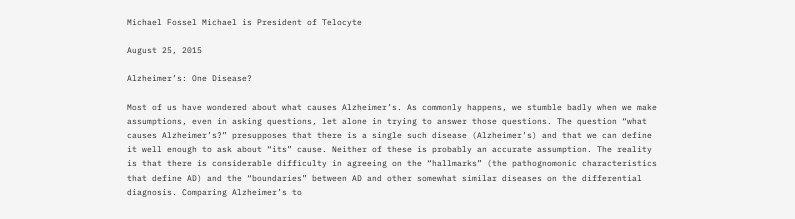Michael Fossel Michael is President of Telocyte

August 25, 2015

Alzheimer’s: One Disease?

Most of us have wondered about what causes Alzheimer’s. As commonly happens, we stumble badly when we make assumptions, even in asking questions, let alone in trying to answer those questions. The question “what causes Alzheimer’s?” presupposes that there is a single such disease (Alzheimer’s) and that we can define it well enough to ask about “its” cause. Neither of these is probably an accurate assumption. The reality is that there is considerable difficulty in agreeing on the “hallmarks” (the pathognomonic characteristics that define AD) and the “boundaries” between AD and other somewhat similar diseases on the differential diagnosis. Comparing Alzheimer’s to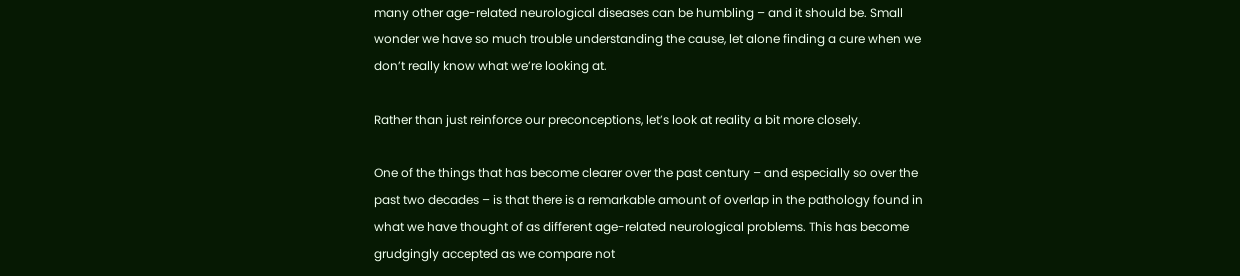many other age-related neurological diseases can be humbling – and it should be. Small wonder we have so much trouble understanding the cause, let alone finding a cure when we don’t really know what we’re looking at.

Rather than just reinforce our preconceptions, let’s look at reality a bit more closely.

One of the things that has become clearer over the past century – and especially so over the past two decades – is that there is a remarkable amount of overlap in the pathology found in what we have thought of as different age-related neurological problems. This has become grudgingly accepted as we compare not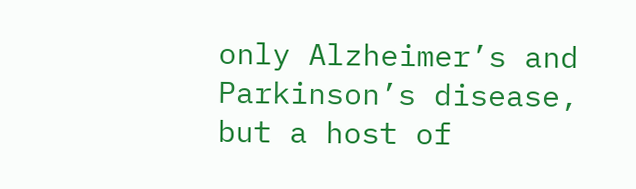only Alzheimer’s and Parkinson’s disease, but a host of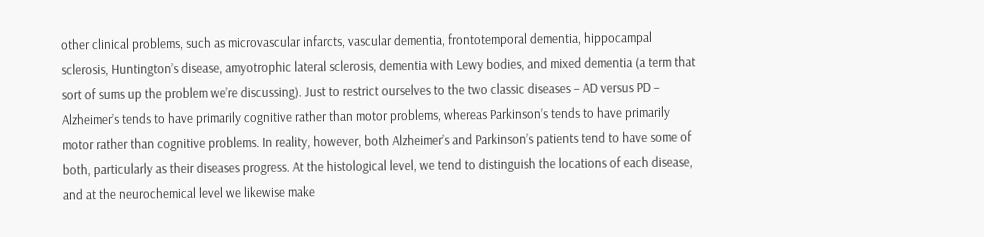other clinical problems, such as microvascular infarcts, vascular dementia, frontotemporal dementia, hippocampal sclerosis, Huntington’s disease, amyotrophic lateral sclerosis, dementia with Lewy bodies, and mixed dementia (a term that sort of sums up the problem we’re discussing). Just to restrict ourselves to the two classic diseases – AD versus PD – Alzheimer’s tends to have primarily cognitive rather than motor problems, whereas Parkinson’s tends to have primarily motor rather than cognitive problems. In reality, however, both Alzheimer’s and Parkinson’s patients tend to have some of both, particularly as their diseases progress. At the histological level, we tend to distinguish the locations of each disease, and at the neurochemical level we likewise make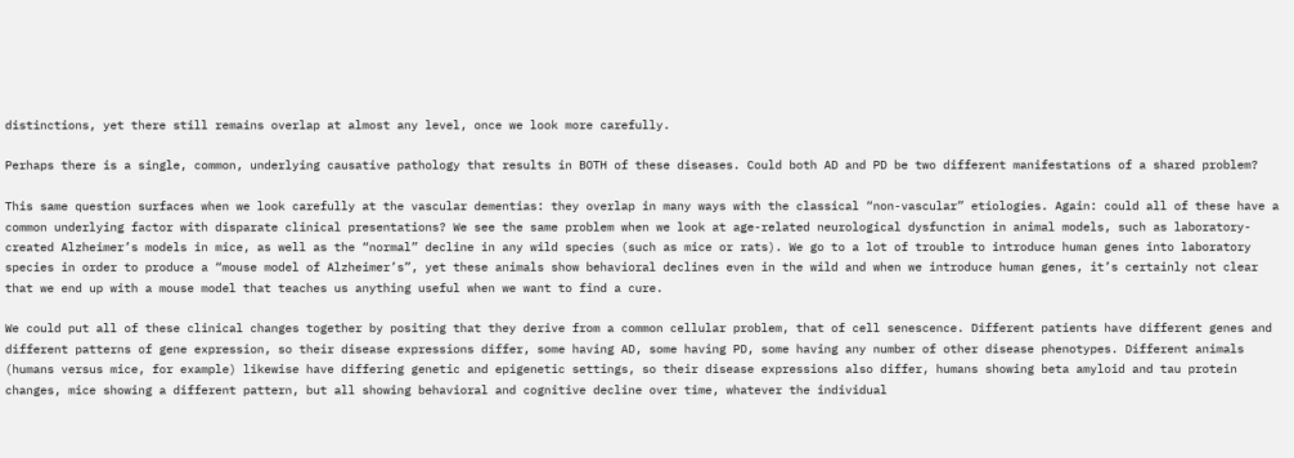distinctions, yet there still remains overlap at almost any level, once we look more carefully.

Perhaps there is a single, common, underlying causative pathology that results in BOTH of these diseases. Could both AD and PD be two different manifestations of a shared problem?

This same question surfaces when we look carefully at the vascular dementias: they overlap in many ways with the classical “non-vascular” etiologies. Again: could all of these have a common underlying factor with disparate clinical presentations? We see the same problem when we look at age-related neurological dysfunction in animal models, such as laboratory-created Alzheimer’s models in mice, as well as the “normal” decline in any wild species (such as mice or rats). We go to a lot of trouble to introduce human genes into laboratory species in order to produce a “mouse model of Alzheimer’s”, yet these animals show behavioral declines even in the wild and when we introduce human genes, it’s certainly not clear that we end up with a mouse model that teaches us anything useful when we want to find a cure.

We could put all of these clinical changes together by positing that they derive from a common cellular problem, that of cell senescence. Different patients have different genes and different patterns of gene expression, so their disease expressions differ, some having AD, some having PD, some having any number of other disease phenotypes. Different animals (humans versus mice, for example) likewise have differing genetic and epigenetic settings, so their disease expressions also differ, humans showing beta amyloid and tau protein changes, mice showing a different pattern, but all showing behavioral and cognitive decline over time, whatever the individual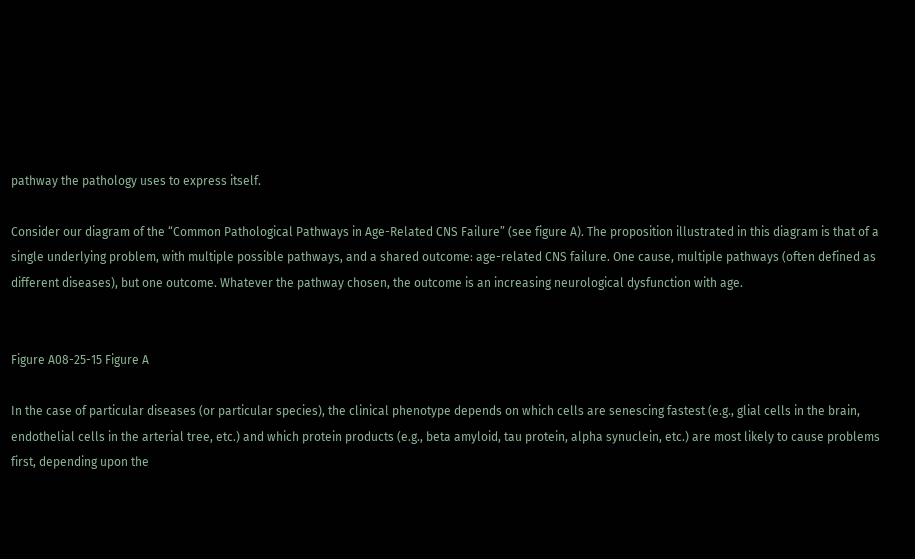pathway the pathology uses to express itself.

Consider our diagram of the “Common Pathological Pathways in Age-Related CNS Failure” (see figure A). The proposition illustrated in this diagram is that of a single underlying problem, with multiple possible pathways, and a shared outcome: age-related CNS failure. One cause, multiple pathways (often defined as different diseases), but one outcome. Whatever the pathway chosen, the outcome is an increasing neurological dysfunction with age.


Figure A08-25-15 Figure A

In the case of particular diseases (or particular species), the clinical phenotype depends on which cells are senescing fastest (e.g., glial cells in the brain, endothelial cells in the arterial tree, etc.) and which protein products (e.g., beta amyloid, tau protein, alpha synuclein, etc.) are most likely to cause problems first, depending upon the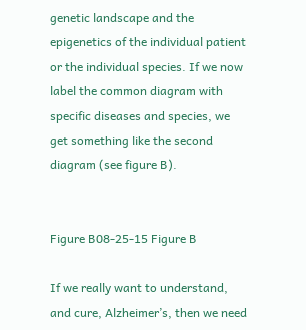genetic landscape and the epigenetics of the individual patient or the individual species. If we now label the common diagram with specific diseases and species, we get something like the second diagram (see figure B).


Figure B08-25-15 Figure B

If we really want to understand, and cure, Alzheimer’s, then we need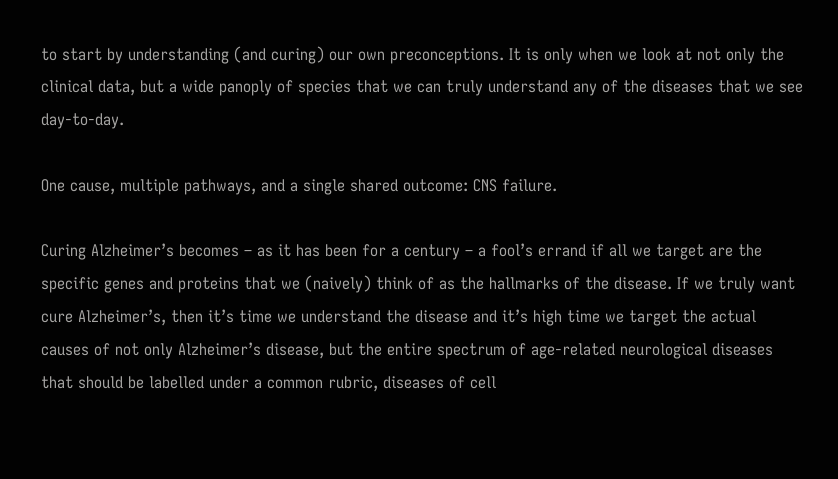to start by understanding (and curing) our own preconceptions. It is only when we look at not only the clinical data, but a wide panoply of species that we can truly understand any of the diseases that we see day-to-day.

One cause, multiple pathways, and a single shared outcome: CNS failure.

Curing Alzheimer’s becomes – as it has been for a century – a fool’s errand if all we target are the specific genes and proteins that we (naively) think of as the hallmarks of the disease. If we truly want cure Alzheimer’s, then it’s time we understand the disease and it’s high time we target the actual causes of not only Alzheimer’s disease, but the entire spectrum of age-related neurological diseases that should be labelled under a common rubric, diseases of cell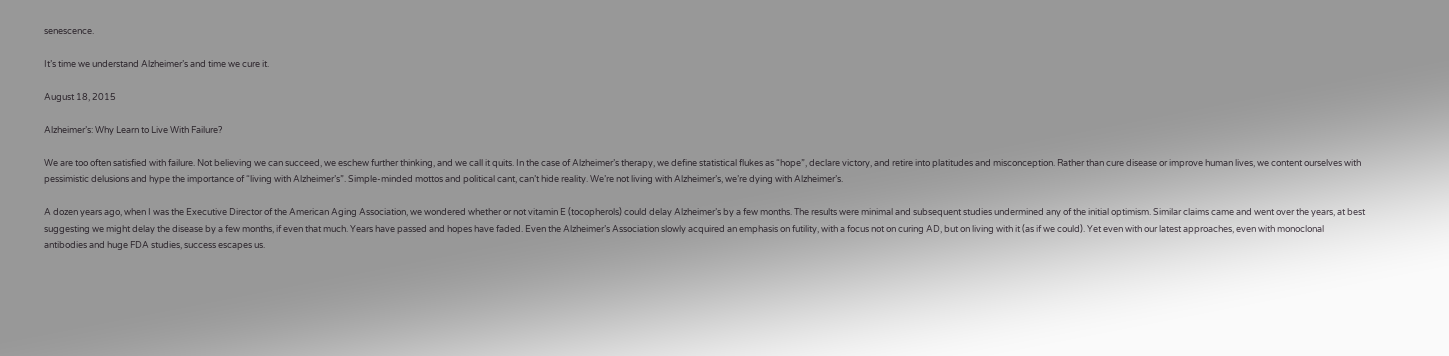senescence.

It’s time we understand Alzheimer’s and time we cure it.

August 18, 2015

Alzheimer’s: Why Learn to Live With Failure?

We are too often satisfied with failure. Not believing we can succeed, we eschew further thinking, and we call it quits. In the case of Alzheimer’s therapy, we define statistical flukes as “hope”, declare victory, and retire into platitudes and misconception. Rather than cure disease or improve human lives, we content ourselves with pessimistic delusions and hype the importance of “living with Alzheimer’s”. Simple-minded mottos and political cant, can’t hide reality. We’re not living with Alzheimer’s, we’re dying with Alzheimer’s.

A dozen years ago, when I was the Executive Director of the American Aging Association, we wondered whether or not vitamin E (tocopherols) could delay Alzheimer’s by a few months. The results were minimal and subsequent studies undermined any of the initial optimism. Similar claims came and went over the years, at best suggesting we might delay the disease by a few months, if even that much. Years have passed and hopes have faded. Even the Alzheimer’s Association slowly acquired an emphasis on futility, with a focus not on curing AD, but on living with it (as if we could). Yet even with our latest approaches, even with monoclonal antibodies and huge FDA studies, success escapes us.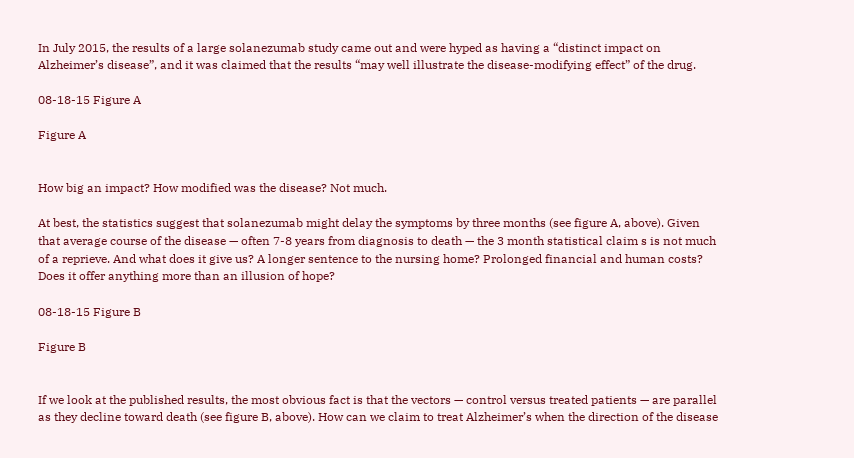In July 2015, the results of a large solanezumab study came out and were hyped as having a “distinct impact on Alzheimer’s disease”, and it was claimed that the results “may well illustrate the disease-modifying effect” of the drug.

08-18-15 Figure A

Figure A


How big an impact? How modified was the disease? Not much.

At best, the statistics suggest that solanezumab might delay the symptoms by three months (see figure A, above). Given that average course of the disease — often 7-8 years from diagnosis to death — the 3 month statistical claim s is not much of a reprieve. And what does it give us? A longer sentence to the nursing home? Prolonged financial and human costs? Does it offer anything more than an illusion of hope?

08-18-15 Figure B

Figure B


If we look at the published results, the most obvious fact is that the vectors — control versus treated patients — are parallel as they decline toward death (see figure B, above). How can we claim to treat Alzheimer’s when the direction of the disease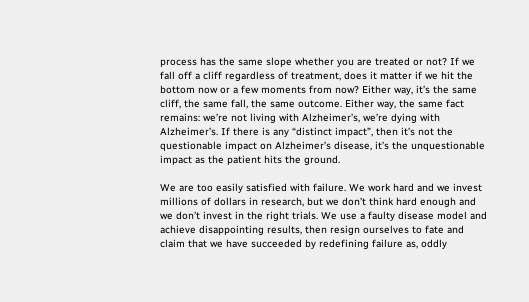process has the same slope whether you are treated or not? If we fall off a cliff regardless of treatment, does it matter if we hit the bottom now or a few moments from now? Either way, it’s the same cliff, the same fall, the same outcome. Either way, the same fact remains: we’re not living with Alzheimer’s, we’re dying with Alzheimer’s. If there is any “distinct impact”, then it’s not the questionable impact on Alzheimer’s disease, it’s the unquestionable impact as the patient hits the ground.

We are too easily satisfied with failure. We work hard and we invest millions of dollars in research, but we don’t think hard enough and we don’t invest in the right trials. We use a faulty disease model and achieve disappointing results, then resign ourselves to fate and claim that we have succeeded by redefining failure as, oddly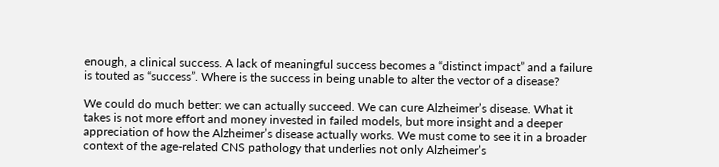enough, a clinical success. A lack of meaningful success becomes a “distinct impact” and a failure is touted as “success”. Where is the success in being unable to alter the vector of a disease?

We could do much better: we can actually succeed. We can cure Alzheimer’s disease. What it takes is not more effort and money invested in failed models, but more insight and a deeper appreciation of how the Alzheimer’s disease actually works. We must come to see it in a broader context of the age-related CNS pathology that underlies not only Alzheimer’s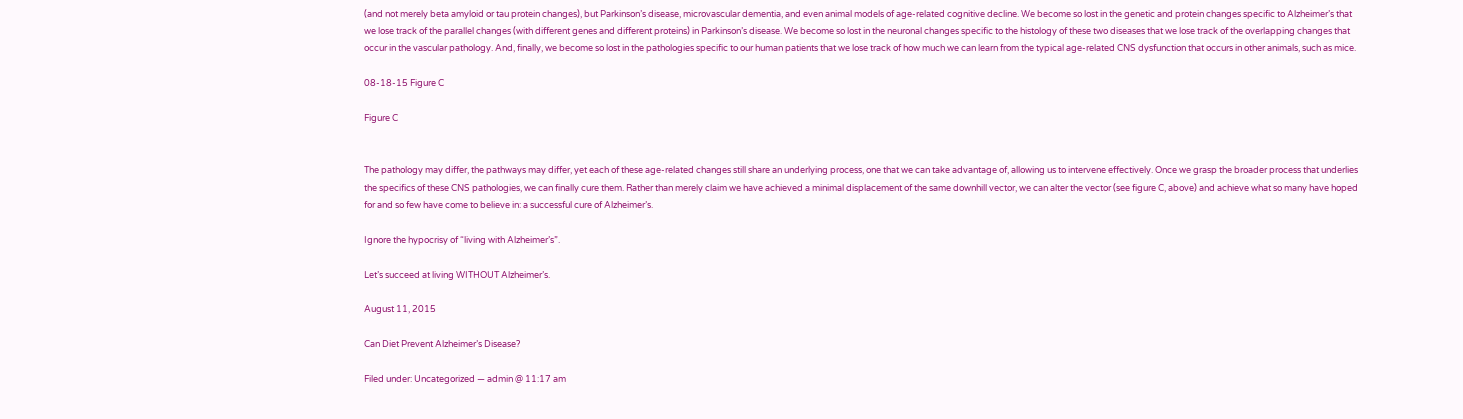(and not merely beta amyloid or tau protein changes), but Parkinson’s disease, microvascular dementia, and even animal models of age-related cognitive decline. We become so lost in the genetic and protein changes specific to Alzheimer’s that we lose track of the parallel changes (with different genes and different proteins) in Parkinson’s disease. We become so lost in the neuronal changes specific to the histology of these two diseases that we lose track of the overlapping changes that occur in the vascular pathology. And, finally, we become so lost in the pathologies specific to our human patients that we lose track of how much we can learn from the typical age-related CNS dysfunction that occurs in other animals, such as mice.

08-18-15 Figure C

Figure C


The pathology may differ, the pathways may differ, yet each of these age-related changes still share an underlying process, one that we can take advantage of, allowing us to intervene effectively. Once we grasp the broader process that underlies the specifics of these CNS pathologies, we can finally cure them. Rather than merely claim we have achieved a minimal displacement of the same downhill vector, we can alter the vector (see figure C, above) and achieve what so many have hoped for and so few have come to believe in: a successful cure of Alzheimer’s.

Ignore the hypocrisy of “living with Alzheimer’s”.

Let’s succeed at living WITHOUT Alzheimer’s.

August 11, 2015

Can Diet Prevent Alzheimer’s Disease?

Filed under: Uncategorized — admin @ 11:17 am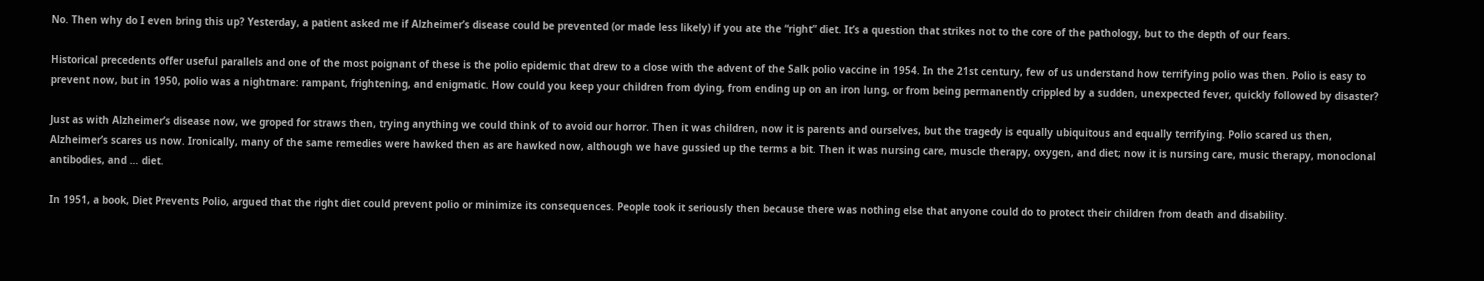No. Then why do I even bring this up? Yesterday, a patient asked me if Alzheimer’s disease could be prevented (or made less likely) if you ate the “right” diet. It’s a question that strikes not to the core of the pathology, but to the depth of our fears.

Historical precedents offer useful parallels and one of the most poignant of these is the polio epidemic that drew to a close with the advent of the Salk polio vaccine in 1954. In the 21st century, few of us understand how terrifying polio was then. Polio is easy to prevent now, but in 1950, polio was a nightmare: rampant, frightening, and enigmatic. How could you keep your children from dying, from ending up on an iron lung, or from being permanently crippled by a sudden, unexpected fever, quickly followed by disaster?

Just as with Alzheimer’s disease now, we groped for straws then, trying anything we could think of to avoid our horror. Then it was children, now it is parents and ourselves, but the tragedy is equally ubiquitous and equally terrifying. Polio scared us then, Alzheimer’s scares us now. Ironically, many of the same remedies were hawked then as are hawked now, although we have gussied up the terms a bit. Then it was nursing care, muscle therapy, oxygen, and diet; now it is nursing care, music therapy, monoclonal antibodies, and … diet.

In 1951, a book, Diet Prevents Polio, argued that the right diet could prevent polio or minimize its consequences. People took it seriously then because there was nothing else that anyone could do to protect their children from death and disability.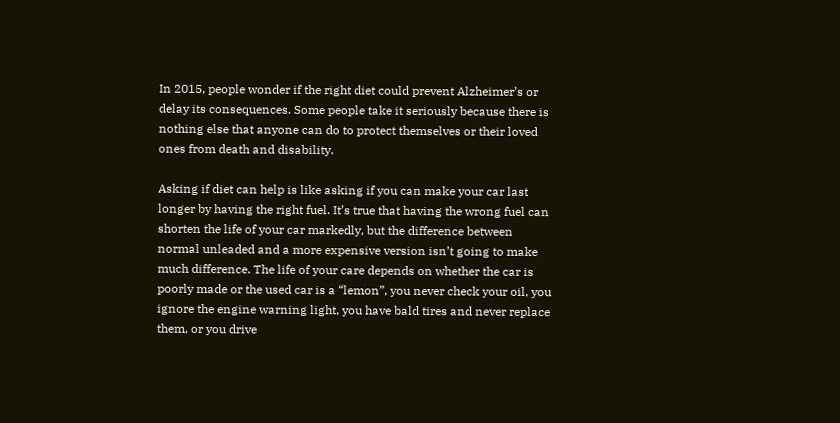In 2015, people wonder if the right diet could prevent Alzheimer’s or delay its consequences. Some people take it seriously because there is nothing else that anyone can do to protect themselves or their loved ones from death and disability.

Asking if diet can help is like asking if you can make your car last longer by having the right fuel. It’s true that having the wrong fuel can shorten the life of your car markedly, but the difference between normal unleaded and a more expensive version isn’t going to make much difference. The life of your care depends on whether the car is poorly made or the used car is a “lemon”, you never check your oil, you ignore the engine warning light, you have bald tires and never replace them, or you drive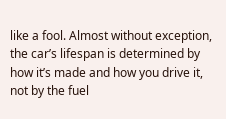like a fool. Almost without exception, the car’s lifespan is determined by how it’s made and how you drive it, not by the fuel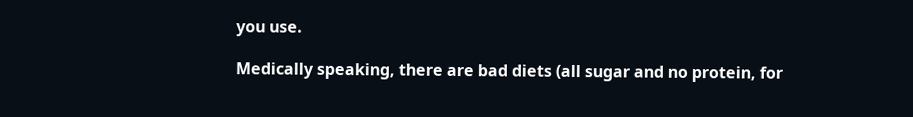you use.

Medically speaking, there are bad diets (all sugar and no protein, for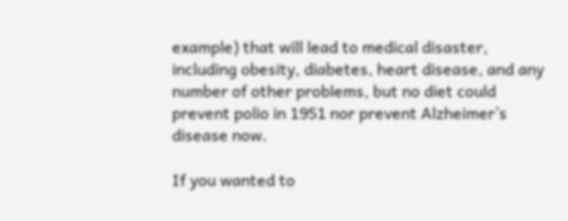example) that will lead to medical disaster, including obesity, diabetes, heart disease, and any number of other problems, but no diet could prevent polio in 1951 nor prevent Alzheimer’s disease now.

If you wanted to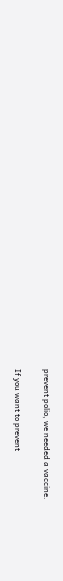prevent polio, we needed a vaccine.

If you want to prevent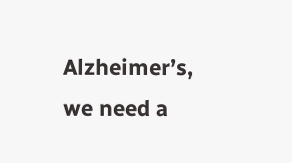Alzheimer’s, we need a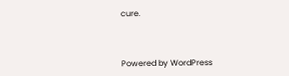cure.



Powered by WordPress